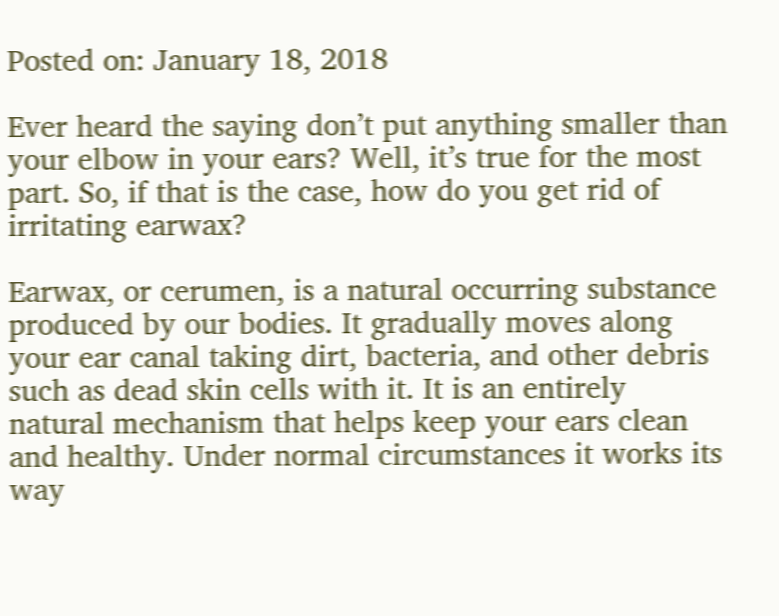Posted on: January 18, 2018

Ever heard the saying don’t put anything smaller than your elbow in your ears? Well, it’s true for the most part. So, if that is the case, how do you get rid of irritating earwax?

Earwax, or cerumen, is a natural occurring substance produced by our bodies. It gradually moves along your ear canal taking dirt, bacteria, and other debris such as dead skin cells with it. It is an entirely natural mechanism that helps keep your ears clean and healthy. Under normal circumstances it works its way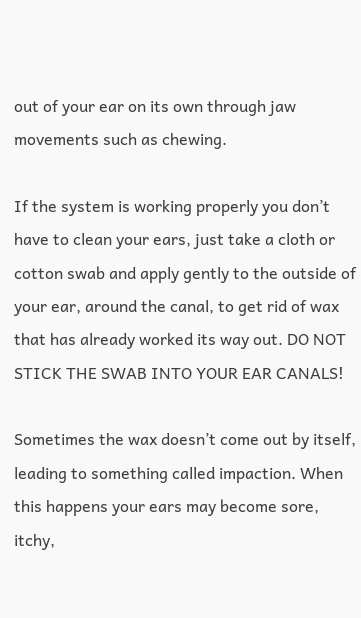out of your ear on its own through jaw movements such as chewing.

If the system is working properly you don’t have to clean your ears, just take a cloth or cotton swab and apply gently to the outside of your ear, around the canal, to get rid of wax that has already worked its way out. DO NOT STICK THE SWAB INTO YOUR EAR CANALS!

Sometimes the wax doesn’t come out by itself, leading to something called impaction. When this happens your ears may become sore, itchy,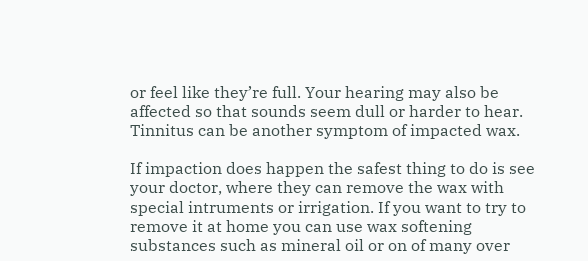or feel like they’re full. Your hearing may also be affected so that sounds seem dull or harder to hear. Tinnitus can be another symptom of impacted wax.

If impaction does happen the safest thing to do is see your doctor, where they can remove the wax with special intruments or irrigation. If you want to try to remove it at home you can use wax softening substances such as mineral oil or on of many over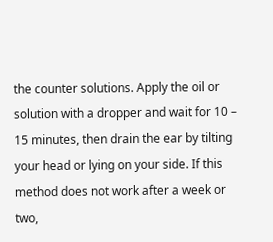the counter solutions. Apply the oil or solution with a dropper and wait for 10 – 15 minutes, then drain the ear by tilting your head or lying on your side. If this method does not work after a week or two,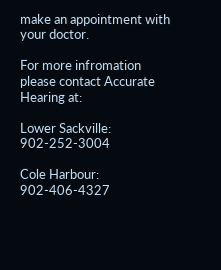make an appointment with your doctor.

For more infromation please contact Accurate Hearing at:

Lower Sackville: 902-252-3004

Cole Harbour: 902-406-4327